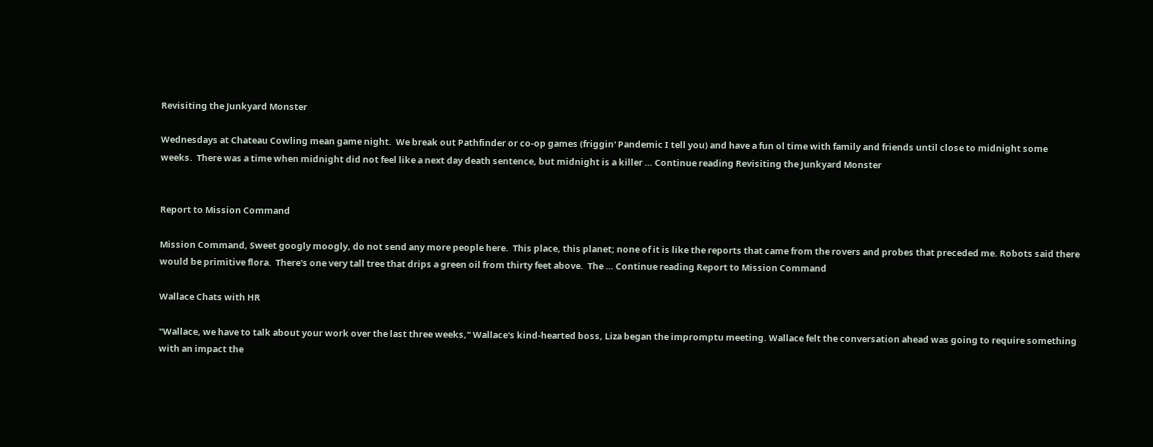Revisiting the Junkyard Monster

Wednesdays at Chateau Cowling mean game night.  We break out Pathfinder or co-op games (friggin' Pandemic I tell you) and have a fun ol time with family and friends until close to midnight some weeks.  There was a time when midnight did not feel like a next day death sentence, but midnight is a killer … Continue reading Revisiting the Junkyard Monster


Report to Mission Command

Mission Command, Sweet googly moogly, do not send any more people here.  This place, this planet; none of it is like the reports that came from the rovers and probes that preceded me. Robots said there would be primitive flora.  There's one very tall tree that drips a green oil from thirty feet above.  The … Continue reading Report to Mission Command

Wallace Chats with HR

"Wallace, we have to talk about your work over the last three weeks," Wallace's kind-hearted boss, Liza began the impromptu meeting. Wallace felt the conversation ahead was going to require something with an impact the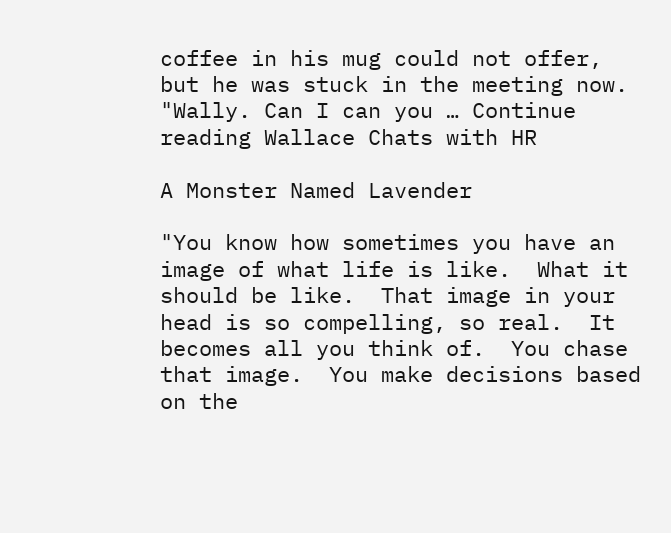coffee in his mug could not offer, but he was stuck in the meeting now. "Wally. Can I can you … Continue reading Wallace Chats with HR

A Monster Named Lavender

"You know how sometimes you have an image of what life is like.  What it should be like.  That image in your head is so compelling, so real.  It becomes all you think of.  You chase that image.  You make decisions based on the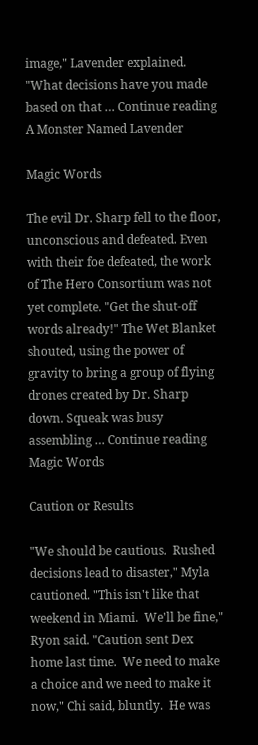image," Lavender explained. "What decisions have you made based on that … Continue reading A Monster Named Lavender

Magic Words

The evil Dr. Sharp fell to the floor, unconscious and defeated. Even with their foe defeated, the work of The Hero Consortium was not yet complete. "Get the shut-off words already!" The Wet Blanket shouted, using the power of gravity to bring a group of flying drones created by Dr. Sharp down. Squeak was busy assembling … Continue reading Magic Words

Caution or Results

"We should be cautious.  Rushed decisions lead to disaster," Myla cautioned. "This isn't like that weekend in Miami.  We'll be fine," Ryon said. "Caution sent Dex home last time.  We need to make a choice and we need to make it now," Chi said, bluntly.  He was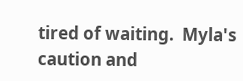tired of waiting.  Myla's caution and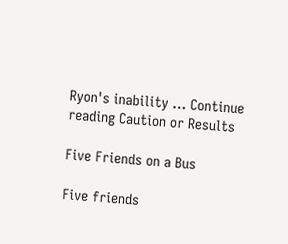Ryon's inability … Continue reading Caution or Results

Five Friends on a Bus

Five friends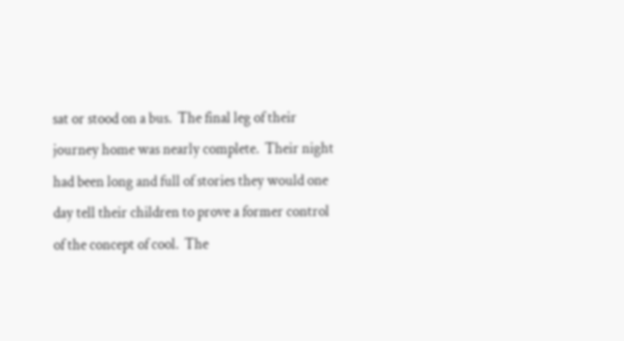sat or stood on a bus.  The final leg of their journey home was nearly complete.  Their night had been long and full of stories they would one day tell their children to prove a former control of the concept of cool.  The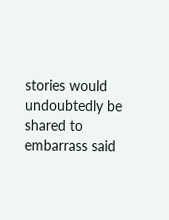stories would undoubtedly be shared to embarrass said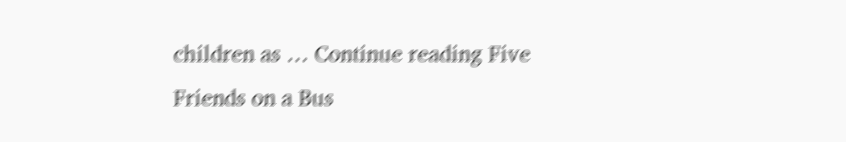children as … Continue reading Five Friends on a Bus